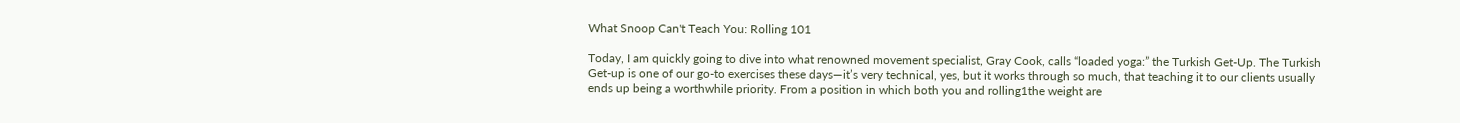What Snoop Can't Teach You: Rolling 101

Today, I am quickly going to dive into what renowned movement specialist, Gray Cook, calls “loaded yoga:” the Turkish Get-Up. The Turkish Get-up is one of our go-to exercises these days—it’s very technical, yes, but it works through so much, that teaching it to our clients usually ends up being a worthwhile priority. From a position in which both you and rolling1the weight are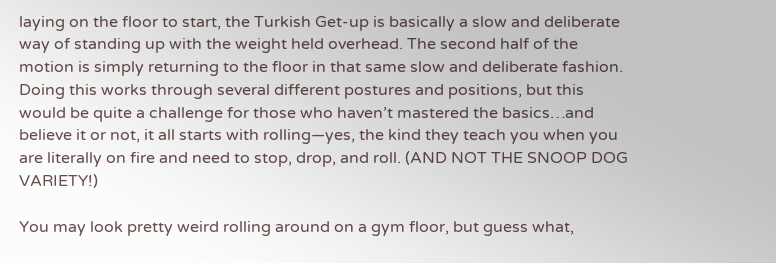laying on the floor to start, the Turkish Get-up is basically a slow and deliberate way of standing up with the weight held overhead. The second half of the motion is simply returning to the floor in that same slow and deliberate fashion. Doing this works through several different postures and positions, but this would be quite a challenge for those who haven’t mastered the basics…and believe it or not, it all starts with rolling—yes, the kind they teach you when you are literally on fire and need to stop, drop, and roll. (AND NOT THE SNOOP DOG VARIETY!)

You may look pretty weird rolling around on a gym floor, but guess what,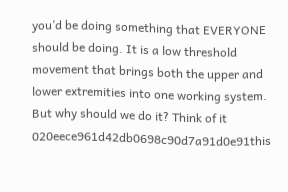you’d be doing something that EVERYONE should be doing. It is a low threshold movement that brings both the upper and lower extremities into one working system. But why should we do it? Think of it 020eece961d42db0698c90d7a91d0e91this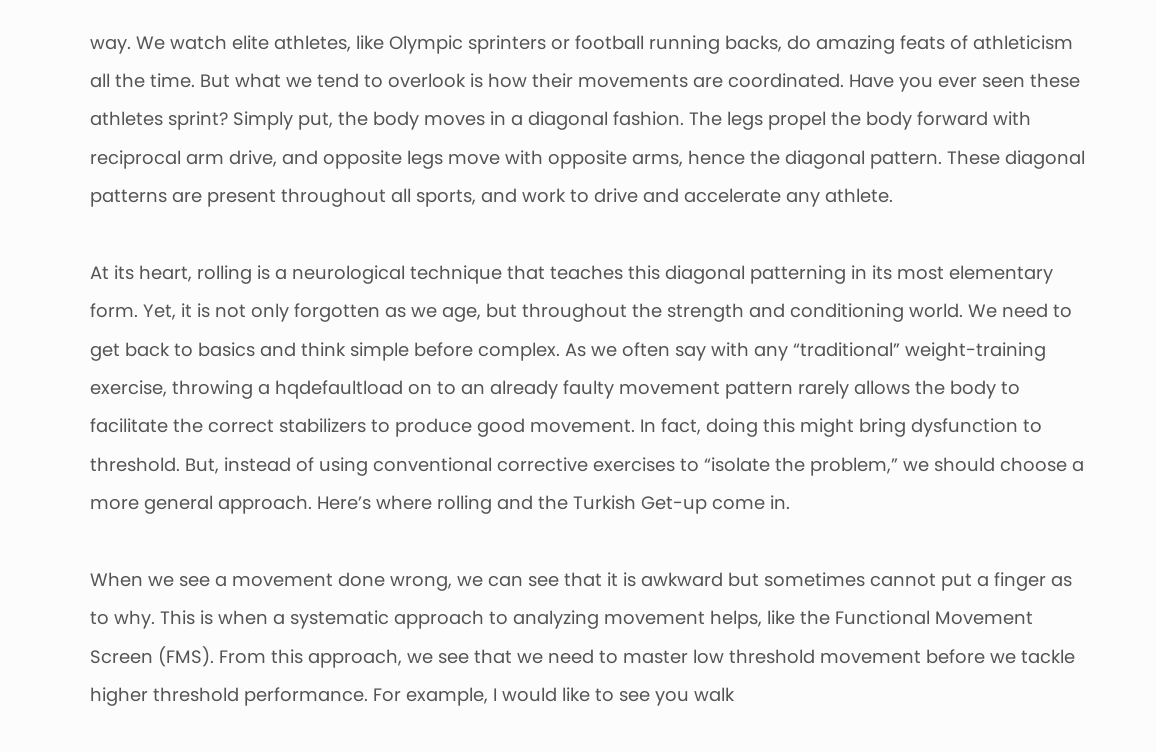way. We watch elite athletes, like Olympic sprinters or football running backs, do amazing feats of athleticism all the time. But what we tend to overlook is how their movements are coordinated. Have you ever seen these athletes sprint? Simply put, the body moves in a diagonal fashion. The legs propel the body forward with reciprocal arm drive, and opposite legs move with opposite arms, hence the diagonal pattern. These diagonal patterns are present throughout all sports, and work to drive and accelerate any athlete.

At its heart, rolling is a neurological technique that teaches this diagonal patterning in its most elementary form. Yet, it is not only forgotten as we age, but throughout the strength and conditioning world. We need to get back to basics and think simple before complex. As we often say with any “traditional” weight-training exercise, throwing a hqdefaultload on to an already faulty movement pattern rarely allows the body to facilitate the correct stabilizers to produce good movement. In fact, doing this might bring dysfunction to threshold. But, instead of using conventional corrective exercises to “isolate the problem,” we should choose a more general approach. Here’s where rolling and the Turkish Get-up come in.

When we see a movement done wrong, we can see that it is awkward but sometimes cannot put a finger as to why. This is when a systematic approach to analyzing movement helps, like the Functional Movement Screen (FMS). From this approach, we see that we need to master low threshold movement before we tackle higher threshold performance. For example, I would like to see you walk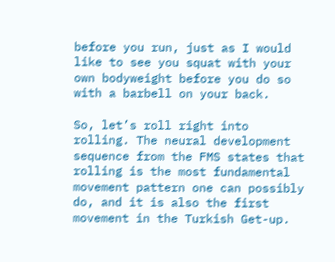before you run, just as I would like to see you squat with your own bodyweight before you do so with a barbell on your back.

So, let’s roll right into rolling. The neural development sequence from the FMS states that rolling is the most fundamental movement pattern one can possibly do, and it is also the first movement in the Turkish Get-up.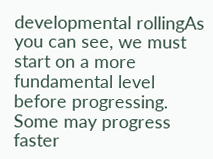developmental rollingAs you can see, we must start on a more fundamental level before progressing. Some may progress faster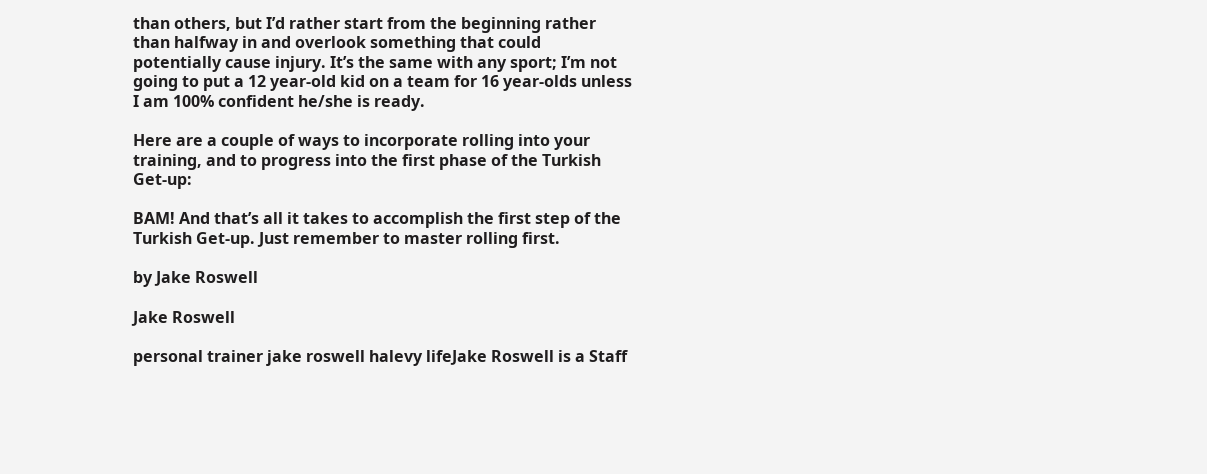than others, but I’d rather start from the beginning rather than halfway in and overlook something that could potentially cause injury. It’s the same with any sport; I’m not going to put a 12 year-old kid on a team for 16 year-olds unless I am 100% confident he/she is ready.

Here are a couple of ways to incorporate rolling into your training, and to progress into the first phase of the Turkish Get-up:

BAM! And that’s all it takes to accomplish the first step of the Turkish Get-up. Just remember to master rolling first.

by Jake Roswell

Jake Roswell

personal trainer jake roswell halevy lifeJake Roswell is a Staff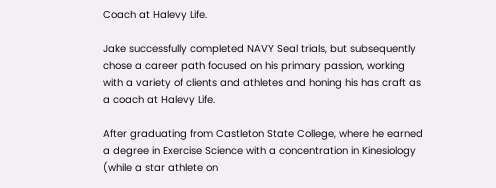Coach at Halevy Life.

Jake successfully completed NAVY Seal trials, but subsequently chose a career path focused on his primary passion, working with a variety of clients and athletes and honing his has craft as a coach at Halevy Life.

After graduating from Castleton State College, where he earned a degree in Exercise Science with a concentration in Kinesiology (while a star athlete on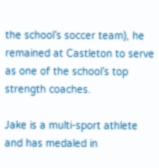the school’s soccer team), he remained at Castleton to serve as one of the school’s top strength coaches.

Jake is a multi-sport athlete and has medaled in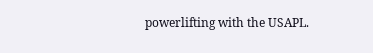powerlifting with the USAPL.